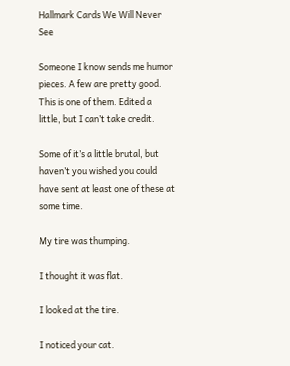Hallmark Cards We Will Never See

Someone I know sends me humor pieces. A few are pretty good. This is one of them. Edited a little, but I can’t take credit.

Some of it’s a little brutal, but haven’t you wished you could have sent at least one of these at some time.

My tire was thumping.

I thought it was flat.

I looked at the tire.

I noticed your cat.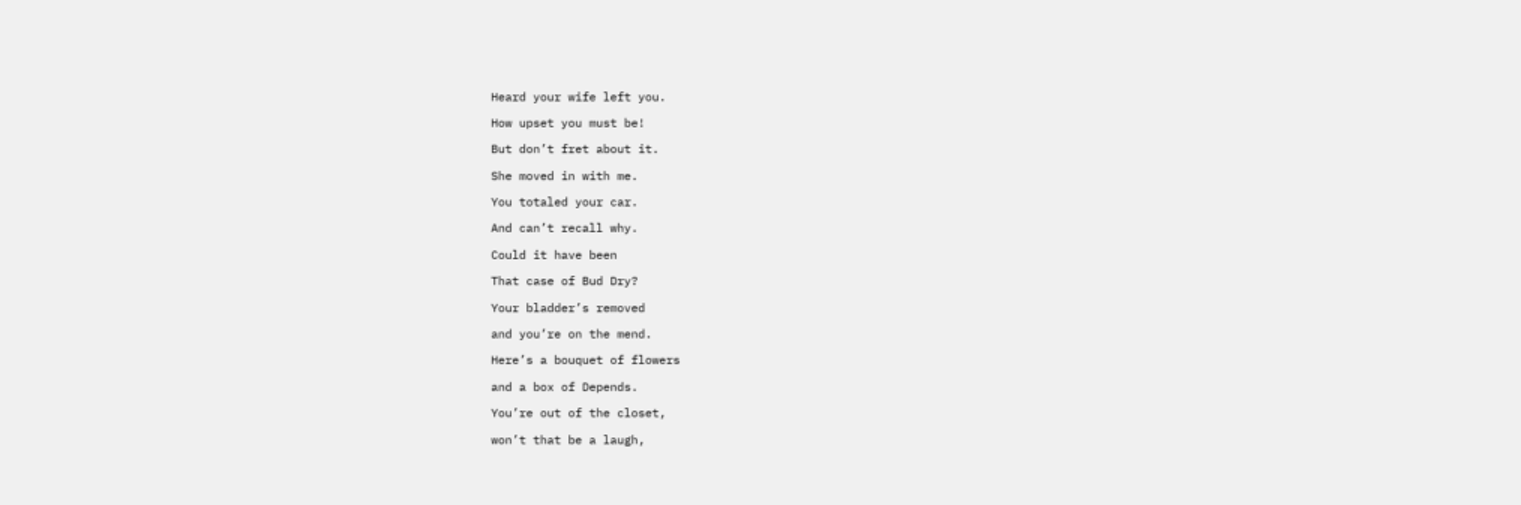Heard your wife left you.

How upset you must be!

But don’t fret about it.

She moved in with me.

You totaled your car.

And can’t recall why.

Could it have been

That case of Bud Dry?

Your bladder’s removed

and you’re on the mend.

Here’s a bouquet of flowers

and a box of Depends.

You’re out of the closet,

won’t that be a laugh,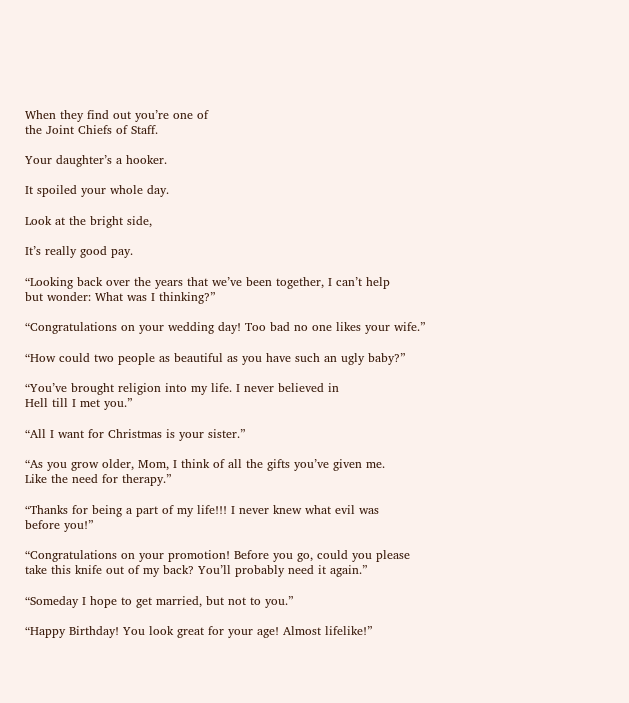When they find out you’re one of
the Joint Chiefs of Staff.

Your daughter’s a hooker.

It spoiled your whole day.

Look at the bright side,

It’s really good pay.

“Looking back over the years that we’ve been together, I can’t help
but wonder: What was I thinking?”

“Congratulations on your wedding day! Too bad no one likes your wife.”

“How could two people as beautiful as you have such an ugly baby?”

“You’ve brought religion into my life. I never believed in
Hell till I met you.”

“All I want for Christmas is your sister.”

“As you grow older, Mom, I think of all the gifts you’ve given me.
Like the need for therapy.”

“Thanks for being a part of my life!!! I never knew what evil was
before you!”

“Congratulations on your promotion! Before you go, could you please
take this knife out of my back? You’ll probably need it again.”

“Someday I hope to get married, but not to you.”

“Happy Birthday! You look great for your age! Almost lifelike!”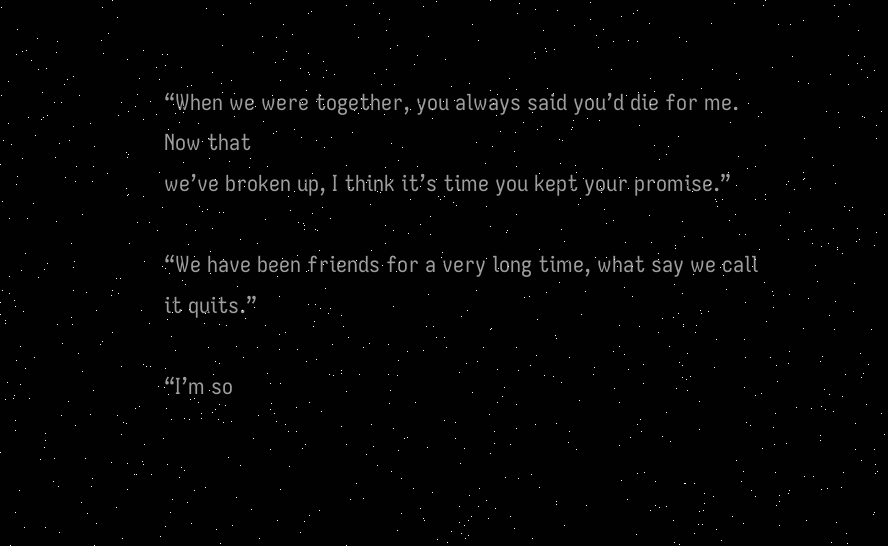“When we were together, you always said you’d die for me. Now that
we’ve broken up, I think it’s time you kept your promise.”

“We have been friends for a very long time, what say we call it quits.”

“I’m so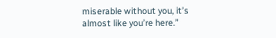miserable without you, it’s almost like you’re here.”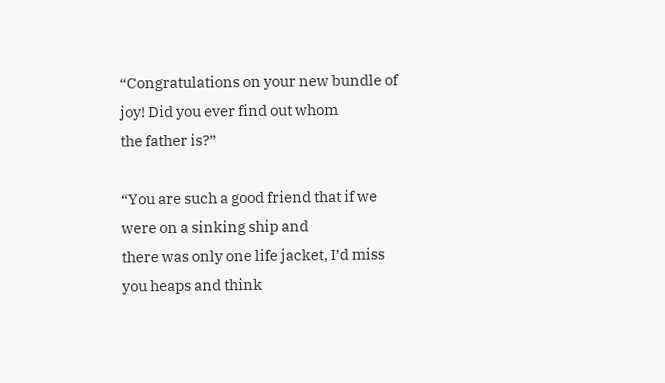“Congratulations on your new bundle of joy! Did you ever find out whom
the father is?”

“You are such a good friend that if we were on a sinking ship and
there was only one life jacket, I’d miss you heaps and think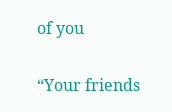of you

“Your friends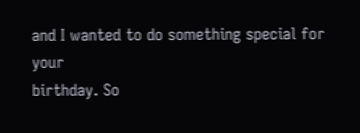and I wanted to do something special for your
birthday. So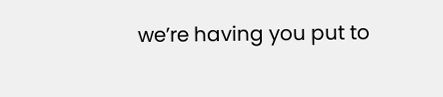we’re having you put to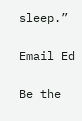sleep.”

Email Ed

Be the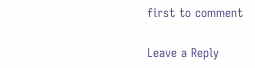first to comment

Leave a Reply